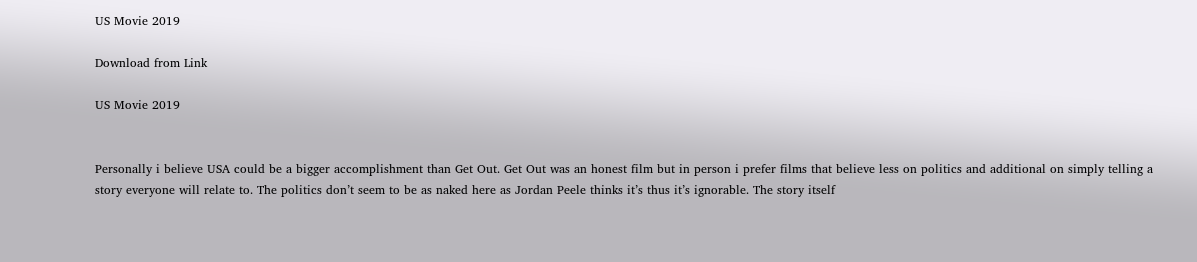US Movie 2019

Download from Link

US Movie 2019


Personally i believe USA could be a bigger accomplishment than Get Out. Get Out was an honest film but in person i prefer films that believe less on politics and additional on simply telling a story everyone will relate to. The politics don’t seem to be as naked here as Jordan Peele thinks it’s thus it’s ignorable. The story itself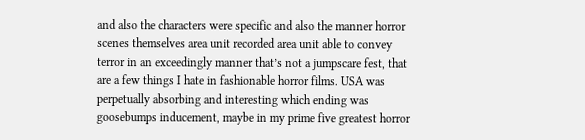and also the characters were specific and also the manner horror scenes themselves area unit recorded area unit able to convey terror in an exceedingly manner that’s not a jumpscare fest, that are a few things I hate in fashionable horror films. USA was perpetually absorbing and interesting which ending was goosebumps inducement, maybe in my prime five greatest horror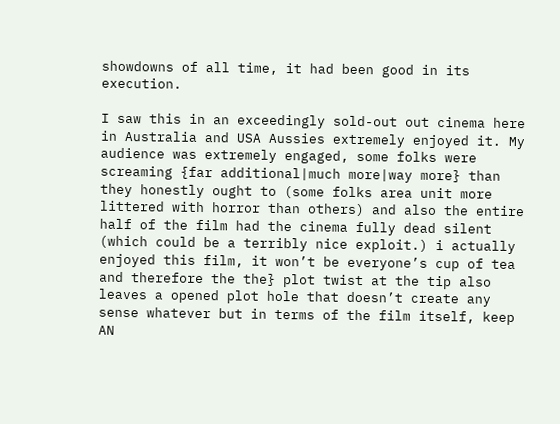showdowns of all time, it had been good in its execution.

I saw this in an exceedingly sold-out out cinema here in Australia and USA Aussies extremely enjoyed it. My audience was extremely engaged, some folks were screaming {far additional|much more|way more} than they honestly ought to (some folks area unit more littered with horror than others) and also the entire half of the film had the cinema fully dead silent (which could be a terribly nice exploit.) i actually enjoyed this film, it won’t be everyone’s cup of tea and therefore the the} plot twist at the tip also leaves a opened plot hole that doesn’t create any sense whatever but in terms of the film itself, keep AN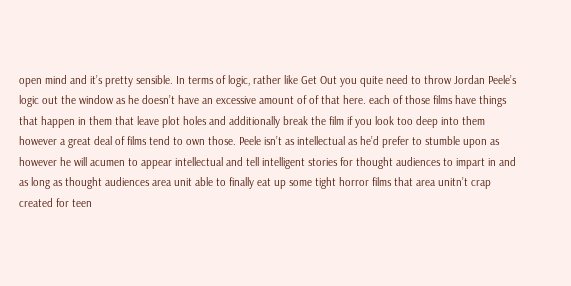open mind and it’s pretty sensible. In terms of logic, rather like Get Out you quite need to throw Jordan Peele’s logic out the window as he doesn’t have an excessive amount of of that here. each of those films have things that happen in them that leave plot holes and additionally break the film if you look too deep into them however a great deal of films tend to own those. Peele isn’t as intellectual as he’d prefer to stumble upon as however he will acumen to appear intellectual and tell intelligent stories for thought audiences to impart in and as long as thought audiences area unit able to finally eat up some tight horror films that area unitn’t crap created for teen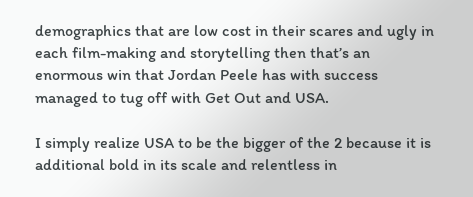demographics that are low cost in their scares and ugly in each film-making and storytelling then that’s an enormous win that Jordan Peele has with success managed to tug off with Get Out and USA.

I simply realize USA to be the bigger of the 2 because it is additional bold in its scale and relentless in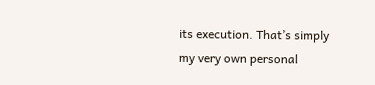its execution. That’s simply my very own personal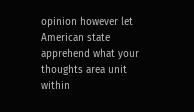opinion however let American state apprehend what your thoughts area unit within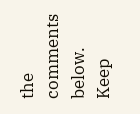the comments below. Keep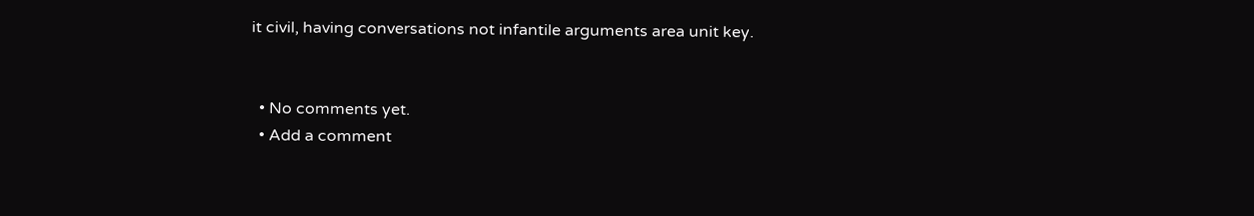it civil, having conversations not infantile arguments area unit key.


  • No comments yet.
  • Add a comment